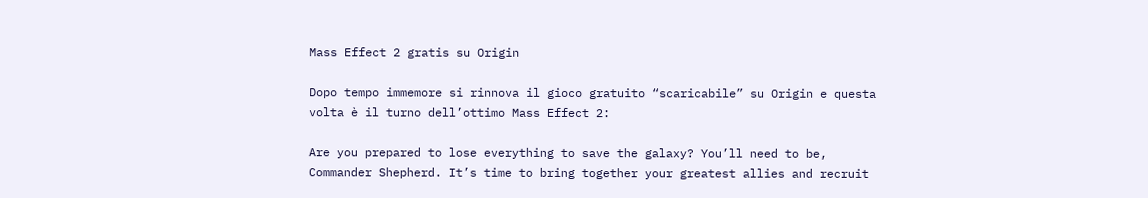Mass Effect 2 gratis su Origin

Dopo tempo immemore si rinnova il gioco gratuito “scaricabile” su Origin e questa volta è il turno dell’ottimo Mass Effect 2:

Are you prepared to lose everything to save the galaxy? You’ll need to be, Commander Shepherd. It’s time to bring together your greatest allies and recruit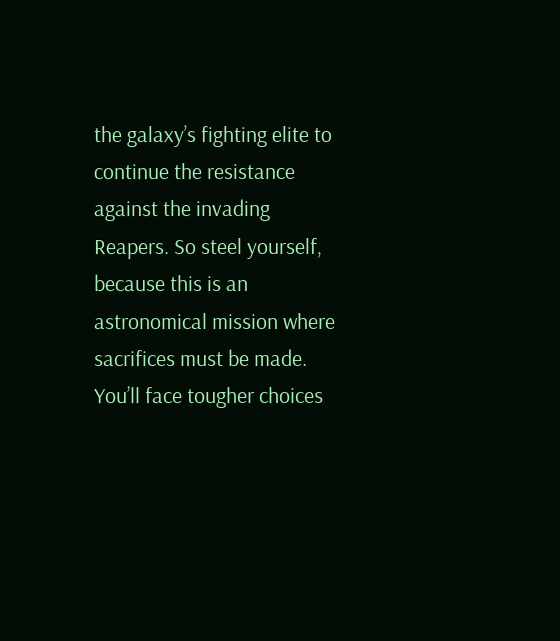the galaxy’s fighting elite to continue the resistance against the invading Reapers. So steel yourself, because this is an astronomical mission where sacrifices must be made. You’ll face tougher choices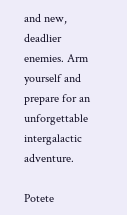and new, deadlier enemies. Arm yourself and prepare for an unforgettable intergalactic adventure.

Potete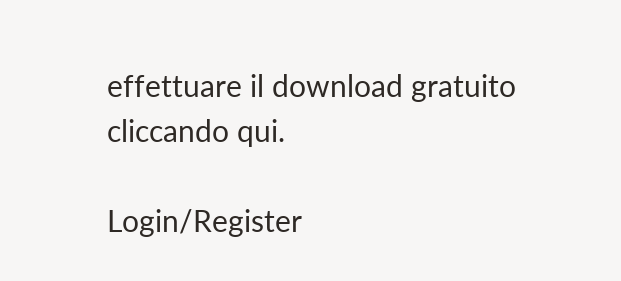effettuare il download gratuito cliccando qui.

Login/Register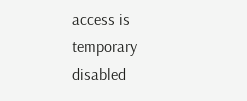access is temporary disabled